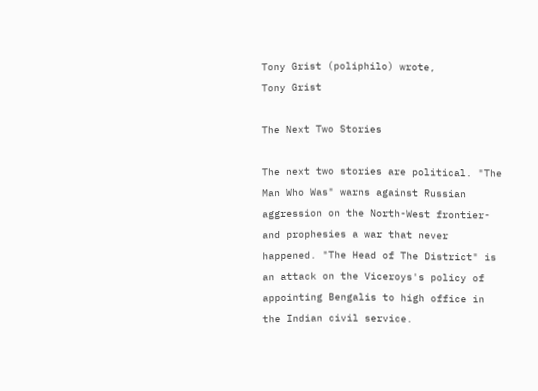Tony Grist (poliphilo) wrote,
Tony Grist

The Next Two Stories

The next two stories are political. "The Man Who Was" warns against Russian aggression on the North-West frontier- and prophesies a war that never happened. "The Head of The District" is an attack on the Viceroys's policy of appointing Bengalis to high office in the Indian civil service.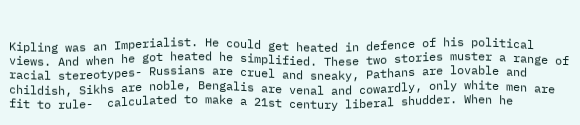Kipling was an Imperialist. He could get heated in defence of his political views. And when he got heated he simplified. These two stories muster a range of racial stereotypes- Russians are cruel and sneaky, Pathans are lovable and childish, Sikhs are noble, Bengalis are venal and cowardly, only white men are fit to rule-  calculated to make a 21st century liberal shudder. When he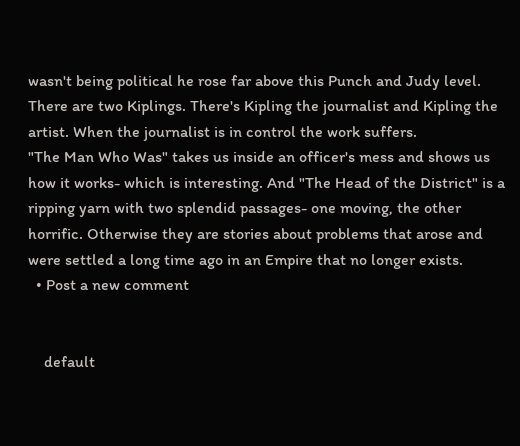wasn't being political he rose far above this Punch and Judy level. There are two Kiplings. There's Kipling the journalist and Kipling the artist. When the journalist is in control the work suffers.
"The Man Who Was" takes us inside an officer's mess and shows us how it works- which is interesting. And "The Head of the District" is a ripping yarn with two splendid passages- one moving, the other horrific. Otherwise they are stories about problems that arose and were settled a long time ago in an Empire that no longer exists.
  • Post a new comment


    default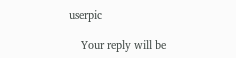userpic

    Your reply will be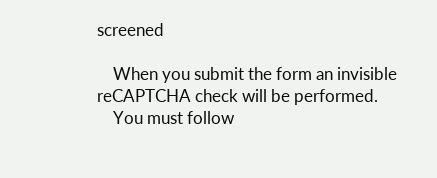screened

    When you submit the form an invisible reCAPTCHA check will be performed.
    You must follow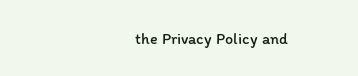the Privacy Policy and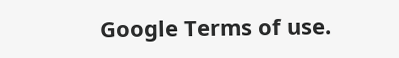Google Terms of use.